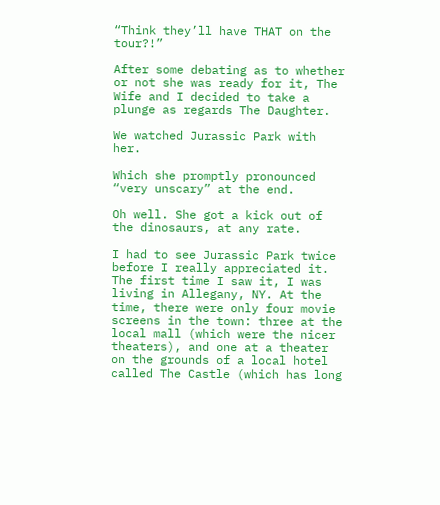“Think they’ll have THAT on the tour?!”

After some debating as to whether or not she was ready for it, The Wife and I decided to take a plunge as regards The Daughter.

We watched Jurassic Park with her.

Which she promptly pronounced “very unscary” at the end.

Oh well. She got a kick out of the dinosaurs, at any rate.

I had to see Jurassic Park twice before I really appreciated it. The first time I saw it, I was living in Allegany, NY. At the time, there were only four movie screens in the town: three at the local mall (which were the nicer theaters), and one at a theater on the grounds of a local hotel called The Castle (which has long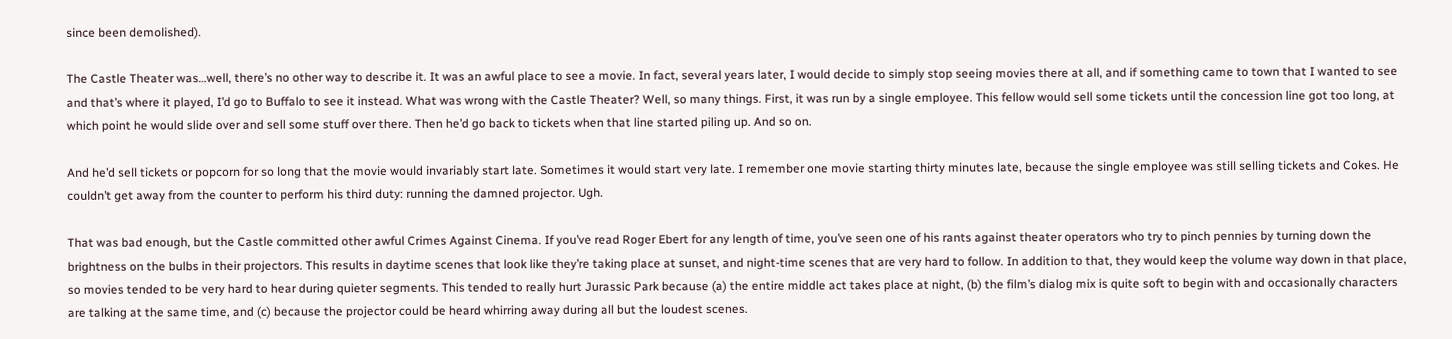since been demolished).

The Castle Theater was…well, there’s no other way to describe it. It was an awful place to see a movie. In fact, several years later, I would decide to simply stop seeing movies there at all, and if something came to town that I wanted to see and that’s where it played, I’d go to Buffalo to see it instead. What was wrong with the Castle Theater? Well, so many things. First, it was run by a single employee. This fellow would sell some tickets until the concession line got too long, at which point he would slide over and sell some stuff over there. Then he’d go back to tickets when that line started piling up. And so on.

And he’d sell tickets or popcorn for so long that the movie would invariably start late. Sometimes it would start very late. I remember one movie starting thirty minutes late, because the single employee was still selling tickets and Cokes. He couldn’t get away from the counter to perform his third duty: running the damned projector. Ugh.

That was bad enough, but the Castle committed other awful Crimes Against Cinema. If you’ve read Roger Ebert for any length of time, you’ve seen one of his rants against theater operators who try to pinch pennies by turning down the brightness on the bulbs in their projectors. This results in daytime scenes that look like they’re taking place at sunset, and night-time scenes that are very hard to follow. In addition to that, they would keep the volume way down in that place, so movies tended to be very hard to hear during quieter segments. This tended to really hurt Jurassic Park because (a) the entire middle act takes place at night, (b) the film’s dialog mix is quite soft to begin with and occasionally characters are talking at the same time, and (c) because the projector could be heard whirring away during all but the loudest scenes.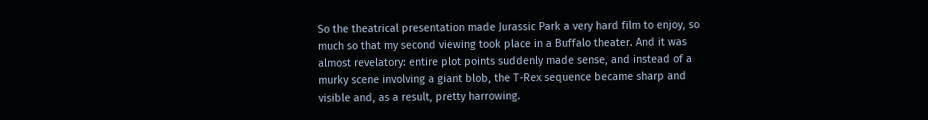So the theatrical presentation made Jurassic Park a very hard film to enjoy, so much so that my second viewing took place in a Buffalo theater. And it was almost revelatory: entire plot points suddenly made sense, and instead of a murky scene involving a giant blob, the T-Rex sequence became sharp and visible and, as a result, pretty harrowing.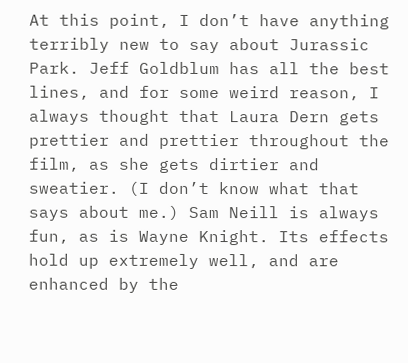At this point, I don’t have anything terribly new to say about Jurassic Park. Jeff Goldblum has all the best lines, and for some weird reason, I always thought that Laura Dern gets prettier and prettier throughout the film, as she gets dirtier and sweatier. (I don’t know what that says about me.) Sam Neill is always fun, as is Wayne Knight. Its effects hold up extremely well, and are enhanced by the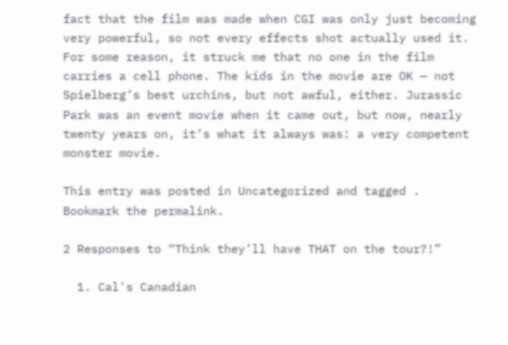fact that the film was made when CGI was only just becoming very powerful, so not every effects shot actually used it. For some reason, it struck me that no one in the film carries a cell phone. The kids in the movie are OK — not Spielberg’s best urchins, but not awful, either. Jurassic Park was an event movie when it came out, but now, nearly twenty years on, it’s what it always was: a very competent monster movie.

This entry was posted in Uncategorized and tagged . Bookmark the permalink.

2 Responses to “Think they’ll have THAT on the tour?!”

  1. Cal's Canadian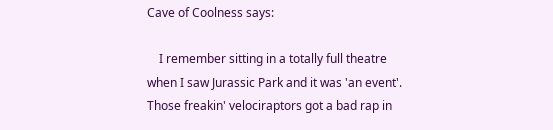Cave of Coolness says:

    I remember sitting in a totally full theatre when I saw Jurassic Park and it was 'an event'. Those freakin' velociraptors got a bad rap in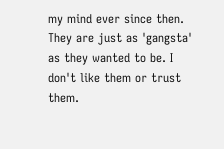my mind ever since then. They are just as 'gangsta' as they wanted to be. I don't like them or trust them.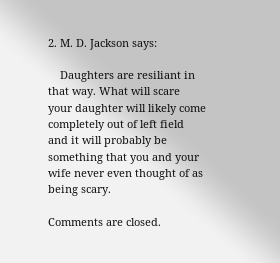2. M. D. Jackson says:

    Daughters are resiliant in that way. What will scare your daughter will likely come completely out of left field and it will probably be something that you and your wife never even thought of as being scary.

Comments are closed.